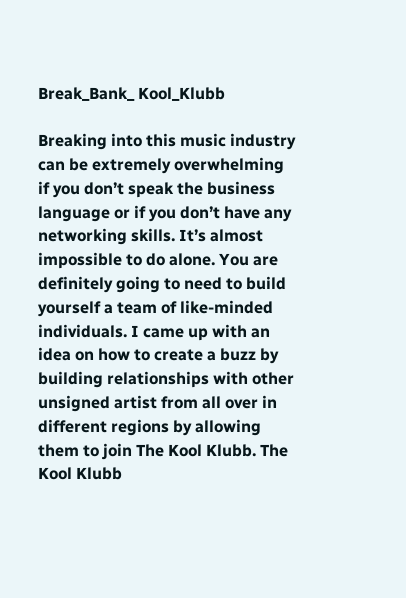Break_Bank_ Kool_Klubb

Breaking into this music industry can be extremely overwhelming if you don’t speak the business language or if you don’t have any networking skills. It’s almost impossible to do alone. You are definitely going to need to build yourself a team of like-minded individuals. I came up with an idea on how to create a buzz by building relationships with other unsigned artist from all over in different regions by allowing them to join The Kool Klubb. The Kool Klubb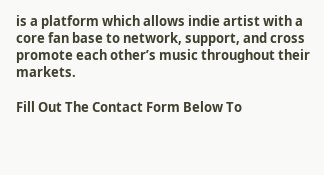is a platform which allows indie artist with a core fan base to network, support, and cross promote each other’s music throughout their markets.

Fill Out The Contact Form Below To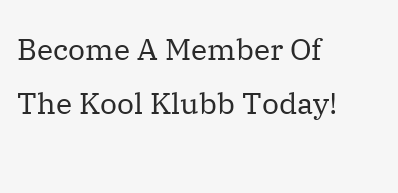Become A Member Of The Kool Klubb Today!